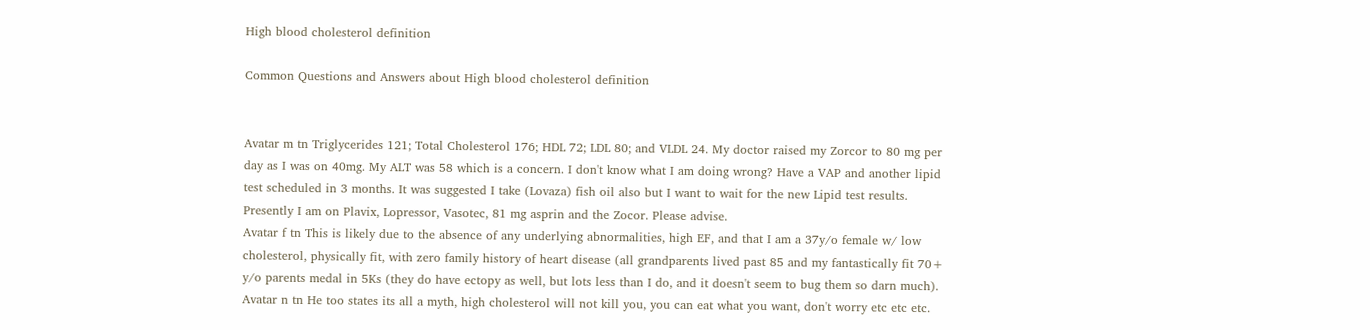High blood cholesterol definition

Common Questions and Answers about High blood cholesterol definition


Avatar m tn Triglycerides 121; Total Cholesterol 176; HDL 72; LDL 80; and VLDL 24. My doctor raised my Zorcor to 80 mg per day as I was on 40mg. My ALT was 58 which is a concern. I don't know what I am doing wrong? Have a VAP and another lipid test scheduled in 3 months. It was suggested I take (Lovaza) fish oil also but I want to wait for the new Lipid test results. Presently I am on Plavix, Lopressor, Vasotec, 81 mg asprin and the Zocor. Please advise.
Avatar f tn This is likely due to the absence of any underlying abnormalities, high EF, and that I am a 37y/o female w/ low cholesterol, physically fit, with zero family history of heart disease (all grandparents lived past 85 and my fantastically fit 70+ y/o parents medal in 5Ks (they do have ectopy as well, but lots less than I do, and it doesn't seem to bug them so darn much).
Avatar n tn He too states its all a myth, high cholesterol will not kill you, you can eat what you want, don't worry etc etc etc.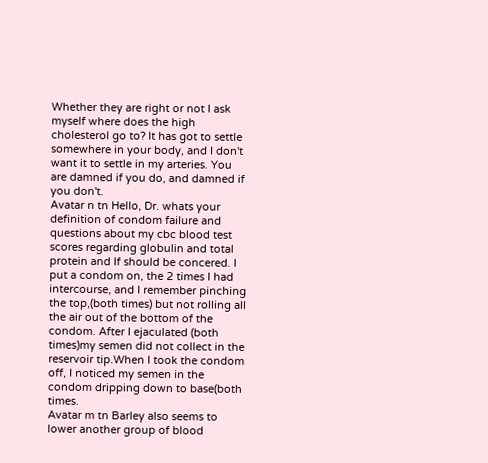Whether they are right or not I ask myself where does the high cholesterol go to? It has got to settle somewhere in your body, and I don't want it to settle in my arteries. You are damned if you do, and damned if you don't.
Avatar n tn Hello, Dr. whats your definition of condom failure and questions about my cbc blood test scores regarding globulin and total protein and If should be concered. I put a condom on, the 2 times I had intercourse, and I remember pinching the top,(both times) but not rolling all the air out of the bottom of the condom. After I ejaculated (both times)my semen did not collect in the reservoir tip.When I took the condom off, I noticed my semen in the condom dripping down to base(both times.
Avatar m tn Barley also seems to lower another group of blood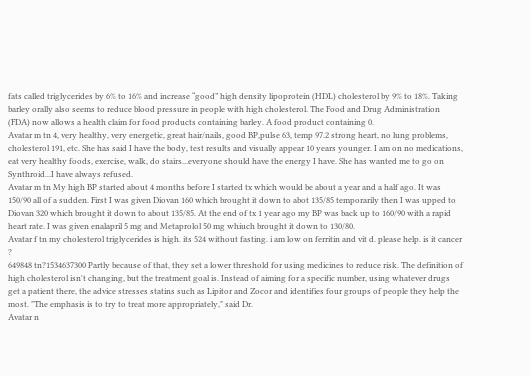fats called triglycerides by 6% to 16% and increase “good” high density lipoprotein (HDL) cholesterol by 9% to 18%. Taking barley orally also seems to reduce blood pressure in people with high cholesterol. The Food and Drug Administration (FDA) now allows a health claim for food products containing barley. A food product containing 0.
Avatar m tn 4, very healthy, very energetic, great hair/nails, good BP,pulse 63, temp 97.2 strong heart, no lung problems, cholesterol 191, etc. She has said I have the body, test results and visually appear 10 years younger. I am on no medications, eat very healthy foods, exercise, walk, do stairs...everyone should have the energy I have. She has wanted me to go on Synthroid...I have always refused.
Avatar m tn My high BP started about 4 months before I started tx which would be about a year and a half ago. It was 150/90 all of a sudden. First I was given Diovan 160 which brought it down to abot 135/85 temporarily then I was upped to Diovan 320 which brought it down to about 135/85. At the end of tx 1 year ago my BP was back up to 160/90 with a rapid heart rate. I was given enalapril 5 mg and Metaprolol 50 mg whiuch brought it down to 130/80.
Avatar f tn my cholesterol triglycerides is high. its 524 without fasting. i am low on ferritin and vit d. please help. is it cancer ?
649848 tn?1534637300 Partly because of that, they set a lower threshold for using medicines to reduce risk. The definition of high cholesterol isn't changing, but the treatment goal is. Instead of aiming for a specific number, using whatever drugs get a patient there, the advice stresses statins such as Lipitor and Zocor and identifies four groups of people they help the most. "The emphasis is to try to treat more appropriately," said Dr.
Avatar n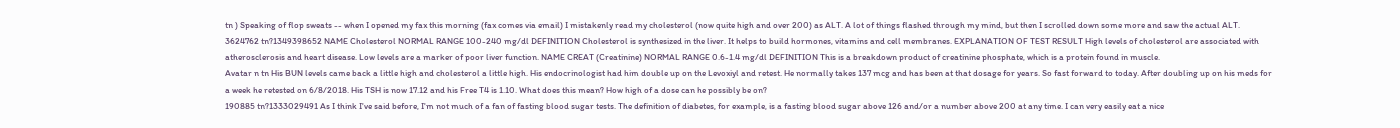tn ) Speaking of flop sweats -- when I opened my fax this morning (fax comes via email) I mistakenly read my cholesterol (now quite high and over 200) as ALT. A lot of things flashed through my mind, but then I scrolled down some more and saw the actual ALT.
3624762 tn?1349398652 NAME Cholesterol NORMAL RANGE 100-240 mg/dl DEFINITION Cholesterol is synthesized in the liver. It helps to build hormones, vitamins and cell membranes. EXPLANATION OF TEST RESULT High levels of cholesterol are associated with atherosclerosis and heart disease. Low levels are a marker of poor liver function. NAME CREAT (Creatinine) NORMAL RANGE 0.6-1.4 mg/dl DEFINITION This is a breakdown product of creatinine phosphate, which is a protein found in muscle.
Avatar n tn His BUN levels came back a little high and cholesterol a little high. His endocrinologist had him double up on the Levoxiyl and retest. He normally takes 137 mcg and has been at that dosage for years. So fast forward to today. After doubling up on his meds for a week he retested on 6/8/2018. His TSH is now 17.12 and his Free T4 is 1.10. What does this mean? How high of a dose can he possibly be on?
190885 tn?1333029491 As I think I've said before, I'm not much of a fan of fasting blood sugar tests. The definition of diabetes, for example, is a fasting blood sugar above 126 and/or a number above 200 at any time. I can very easily eat a nice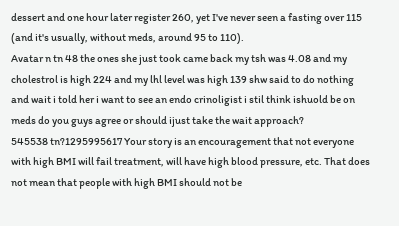dessert and one hour later register 260, yet I've never seen a fasting over 115 (and it's usually, without meds, around 95 to 110).
Avatar n tn 48 the ones she just took came back my tsh was 4.08 and my cholestrol is high 224 and my lhl level was high 139 shw said to do nothing and wait i told her i want to see an endo crinoligist i stil think ishuold be on meds do you guys agree or should ijust take the wait approach?
545538 tn?1295995617 Your story is an encouragement that not everyone with high BMI will fail treatment, will have high blood pressure, etc. That does not mean that people with high BMI should not be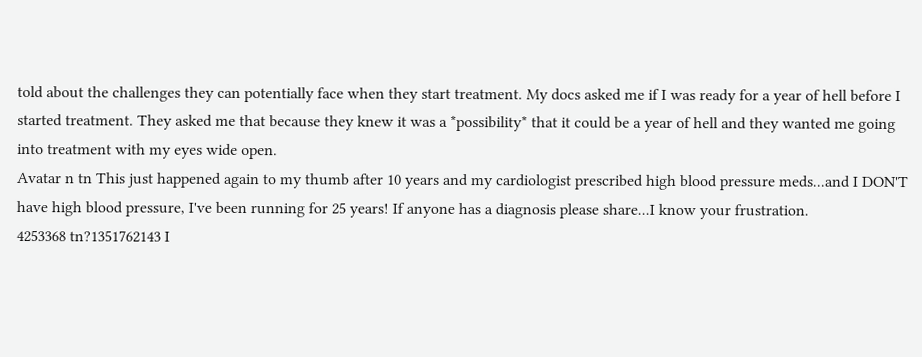told about the challenges they can potentially face when they start treatment. My docs asked me if I was ready for a year of hell before I started treatment. They asked me that because they knew it was a *possibility* that it could be a year of hell and they wanted me going into treatment with my eyes wide open.
Avatar n tn This just happened again to my thumb after 10 years and my cardiologist prescribed high blood pressure meds...and I DON'T have high blood pressure, I've been running for 25 years! If anyone has a diagnosis please share...I know your frustration.
4253368 tn?1351762143 I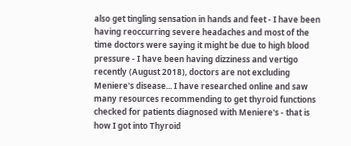also get tingling sensation in hands and feet - I have been having reoccurring severe headaches and most of the time doctors were saying it might be due to high blood pressure - I have been having dizziness and vertigo recently (August 2018), doctors are not excluding Meniere's disease... I have researched online and saw many resources recommending to get thyroid functions checked for patients diagnosed with Meniere's - that is how I got into Thyroid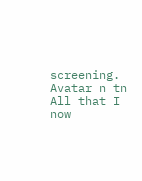screening.
Avatar n tn All that I now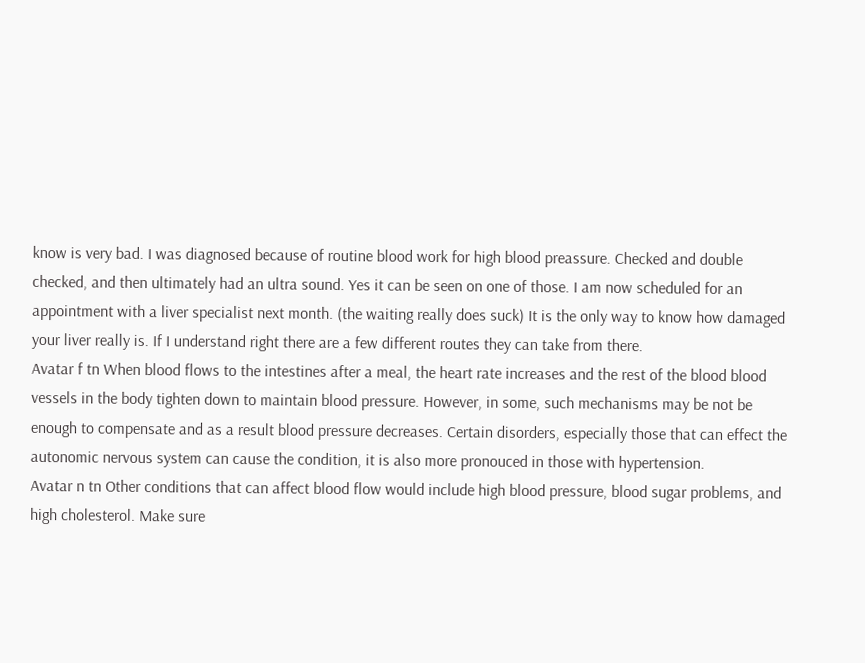know is very bad. I was diagnosed because of routine blood work for high blood preassure. Checked and double checked, and then ultimately had an ultra sound. Yes it can be seen on one of those. I am now scheduled for an appointment with a liver specialist next month. (the waiting really does suck) It is the only way to know how damaged your liver really is. If I understand right there are a few different routes they can take from there.
Avatar f tn When blood flows to the intestines after a meal, the heart rate increases and the rest of the blood blood vessels in the body tighten down to maintain blood pressure. However, in some, such mechanisms may be not be enough to compensate and as a result blood pressure decreases. Certain disorders, especially those that can effect the autonomic nervous system can cause the condition, it is also more pronouced in those with hypertension.
Avatar n tn Other conditions that can affect blood flow would include high blood pressure, blood sugar problems, and high cholesterol. Make sure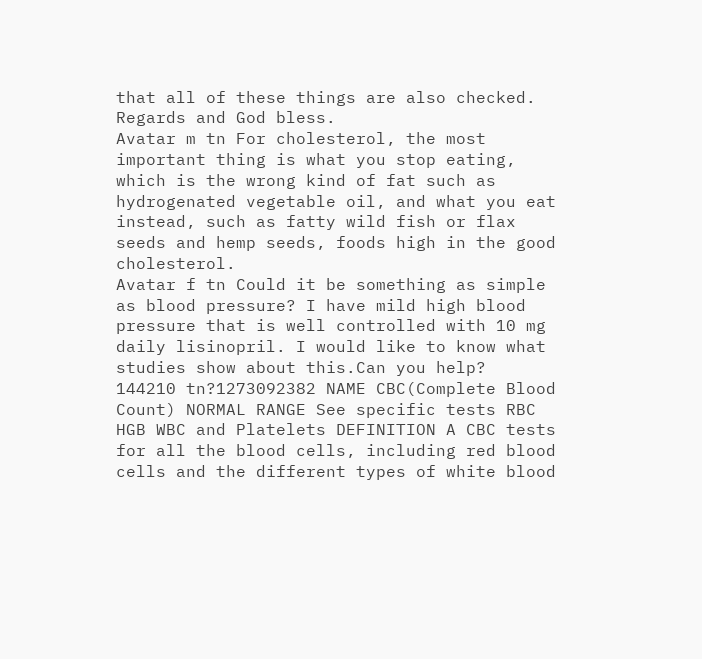that all of these things are also checked. Regards and God bless.
Avatar m tn For cholesterol, the most important thing is what you stop eating, which is the wrong kind of fat such as hydrogenated vegetable oil, and what you eat instead, such as fatty wild fish or flax seeds and hemp seeds, foods high in the good cholesterol.
Avatar f tn Could it be something as simple as blood pressure? I have mild high blood pressure that is well controlled with 10 mg daily lisinopril. I would like to know what studies show about this.Can you help?
144210 tn?1273092382 NAME CBC(Complete Blood Count) NORMAL RANGE See specific tests RBC HGB WBC and Platelets DEFINITION A CBC tests for all the blood cells, including red blood cells and the different types of white blood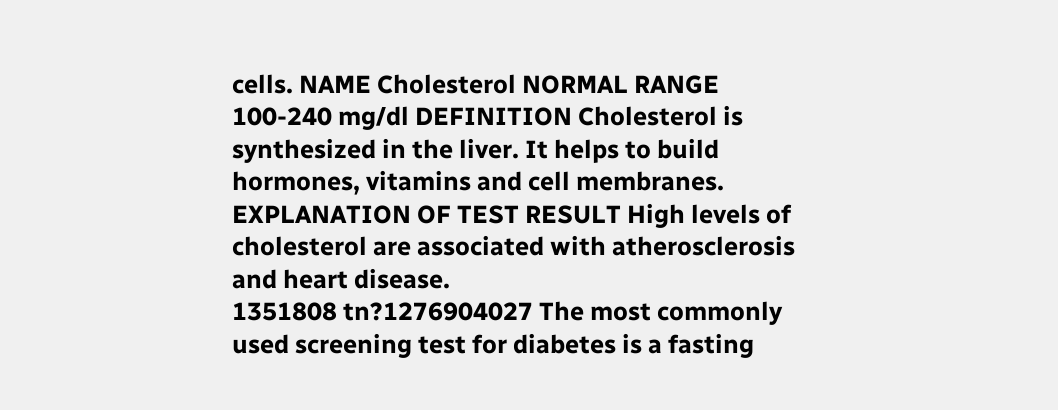cells. NAME Cholesterol NORMAL RANGE 100-240 mg/dl DEFINITION Cholesterol is synthesized in the liver. It helps to build hormones, vitamins and cell membranes. EXPLANATION OF TEST RESULT High levels of cholesterol are associated with atherosclerosis and heart disease.
1351808 tn?1276904027 The most commonly used screening test for diabetes is a fasting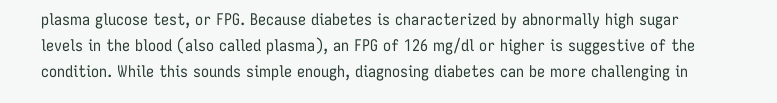plasma glucose test, or FPG. Because diabetes is characterized by abnormally high sugar levels in the blood (also called plasma), an FPG of 126 mg/dl or higher is suggestive of the condition. While this sounds simple enough, diagnosing diabetes can be more challenging in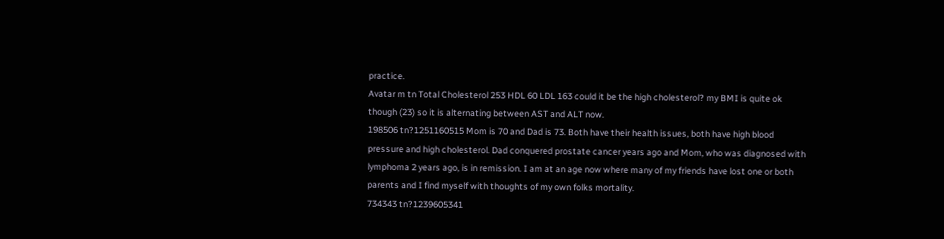practice.
Avatar m tn Total Cholesterol 253 HDL 60 LDL 163 could it be the high cholesterol? my BMI is quite ok though (23) so it is alternating between AST and ALT now.
198506 tn?1251160515 Mom is 70 and Dad is 73. Both have their health issues, both have high blood pressure and high cholesterol. Dad conquered prostate cancer years ago and Mom, who was diagnosed with lymphoma 2 years ago, is in remission. I am at an age now where many of my friends have lost one or both parents and I find myself with thoughts of my own folks mortality.
734343 tn?1239605341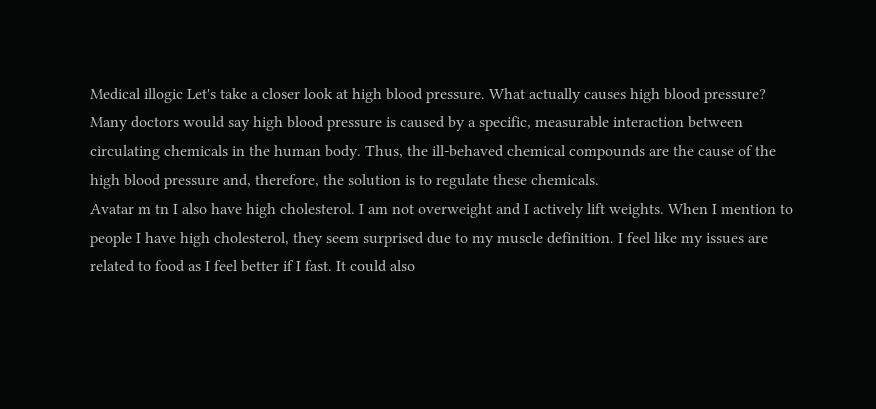Medical illogic Let's take a closer look at high blood pressure. What actually causes high blood pressure? Many doctors would say high blood pressure is caused by a specific, measurable interaction between circulating chemicals in the human body. Thus, the ill-behaved chemical compounds are the cause of the high blood pressure and, therefore, the solution is to regulate these chemicals.
Avatar m tn I also have high cholesterol. I am not overweight and I actively lift weights. When I mention to people I have high cholesterol, they seem surprised due to my muscle definition. I feel like my issues are related to food as I feel better if I fast. It could also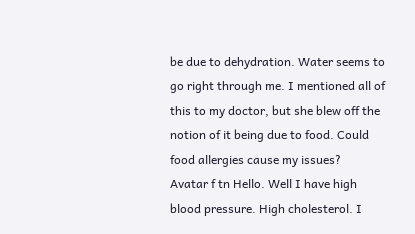be due to dehydration. Water seems to go right through me. I mentioned all of this to my doctor, but she blew off the notion of it being due to food. Could food allergies cause my issues?
Avatar f tn Hello. Well I have high blood pressure. High cholesterol. I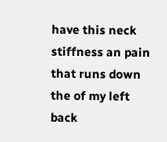have this neck stiffness an pain that runs down the of my left back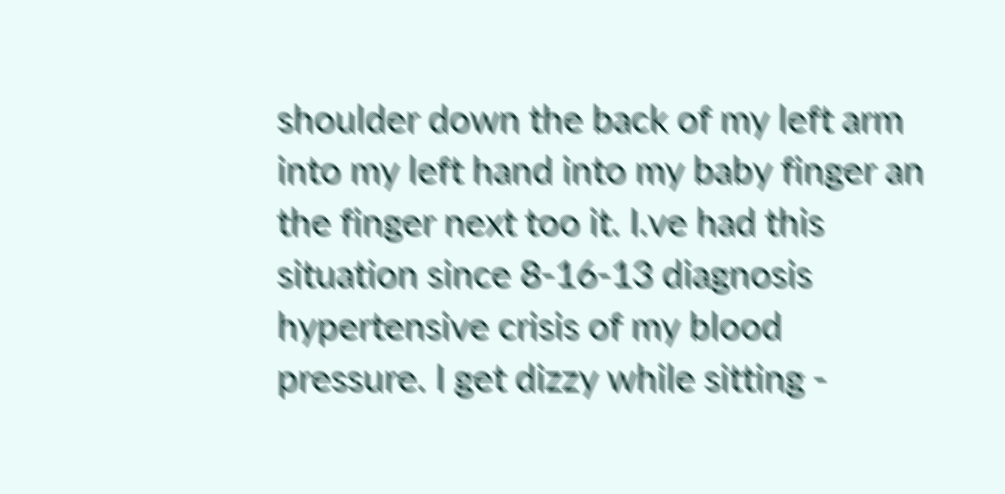shoulder down the back of my left arm into my left hand into my baby finger an the finger next too it. I.ve had this situation since 8-16-13 diagnosis hypertensive crisis of my blood pressure. I get dizzy while sitting -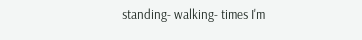standing- walking- times I'm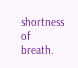shortness of breath.